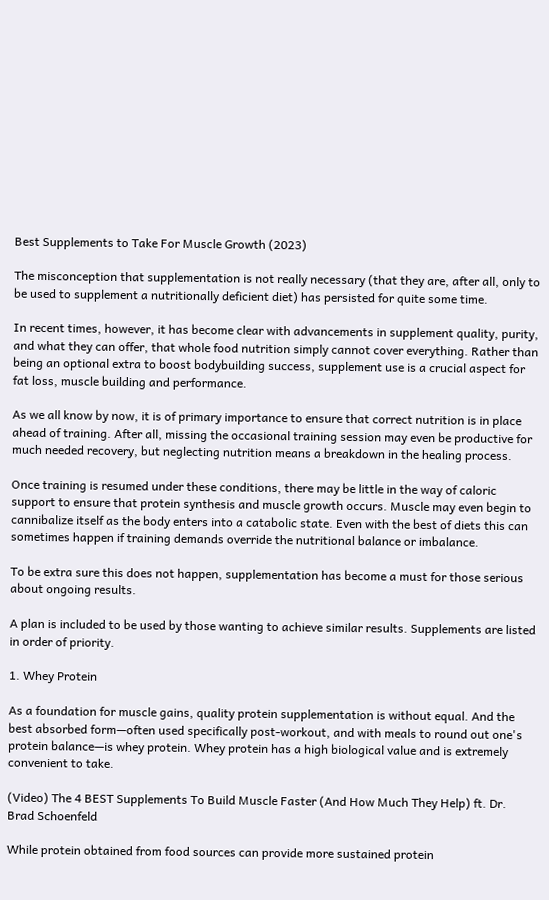Best Supplements to Take For Muscle Growth (2023)

The misconception that supplementation is not really necessary (that they are, after all, only to be used to supplement a nutritionally deficient diet) has persisted for quite some time.

In recent times, however, it has become clear with advancements in supplement quality, purity, and what they can offer, that whole food nutrition simply cannot cover everything. Rather than being an optional extra to boost bodybuilding success, supplement use is a crucial aspect for fat loss, muscle building and performance.

As we all know by now, it is of primary importance to ensure that correct nutrition is in place ahead of training. After all, missing the occasional training session may even be productive for much needed recovery, but neglecting nutrition means a breakdown in the healing process.

Once training is resumed under these conditions, there may be little in the way of caloric support to ensure that protein synthesis and muscle growth occurs. Muscle may even begin to cannibalize itself as the body enters into a catabolic state. Even with the best of diets this can sometimes happen if training demands override the nutritional balance or imbalance.

To be extra sure this does not happen, supplementation has become a must for those serious about ongoing results.

A plan is included to be used by those wanting to achieve similar results. Supplements are listed in order of priority.

1. Whey Protein

As a foundation for muscle gains, quality protein supplementation is without equal. And the best absorbed form—often used specifically post-workout, and with meals to round out one's protein balance—is whey protein. Whey protein has a high biological value and is extremely convenient to take.

(Video) The 4 BEST Supplements To Build Muscle Faster (And How Much They Help) ft. Dr. Brad Schoenfeld

While protein obtained from food sources can provide more sustained protein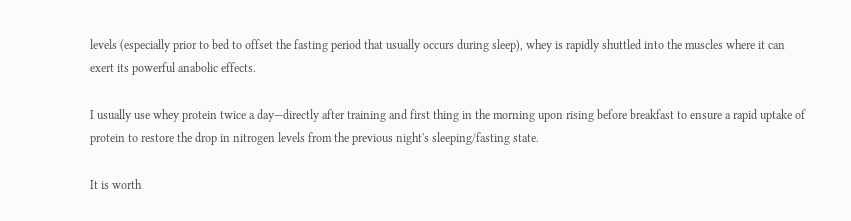levels (especially prior to bed to offset the fasting period that usually occurs during sleep), whey is rapidly shuttled into the muscles where it can exert its powerful anabolic effects.

I usually use whey protein twice a day—directly after training and first thing in the morning upon rising before breakfast to ensure a rapid uptake of protein to restore the drop in nitrogen levels from the previous night's sleeping/fasting state.

It is worth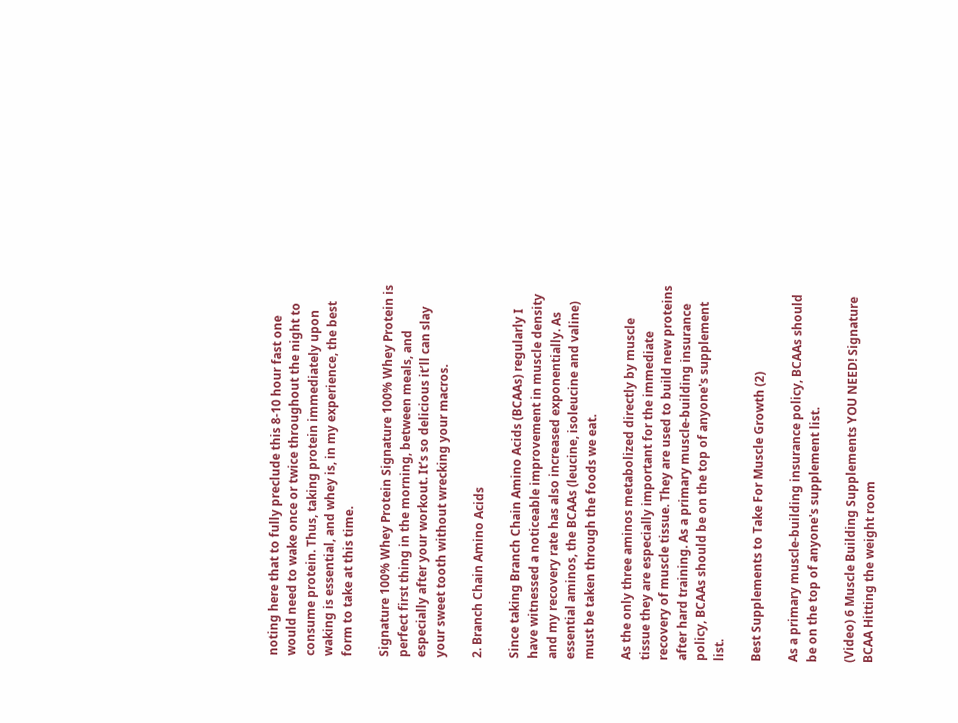noting here that to fully preclude this 8-10 hour fast one would need to wake once or twice throughout the night to consume protein. Thus, taking protein immediately upon waking is essential, and whey is, in my experience, the best form to take at this time.

Signature 100% Whey Protein Signature 100% Whey Protein is perfect first thing in the morning, between meals, and especially after your workout. It’s so delicious it’ll can slay your sweet tooth without wrecking your macros.

2. Branch Chain Amino Acids

Since taking Branch Chain Amino Acids (BCAAs) regularly I have witnessed a noticeable improvement in muscle density and my recovery rate has also increased exponentially. As essential aminos, the BCAAs (leucine, isoleucine and valine) must be taken through the foods we eat.

As the only three aminos metabolized directly by muscle tissue they are especially important for the immediate recovery of muscle tissue. They are used to build new proteins after hard training. As a primary muscle-building insurance policy, BCAAs should be on the top of anyone's supplement list.

Best Supplements to Take For Muscle Growth (2)

As a primary muscle-building insurance policy, BCAAs should be on the top of anyone's supplement list.

(Video) 6 Muscle Building Supplements YOU NEED! Signature BCAA Hitting the weight room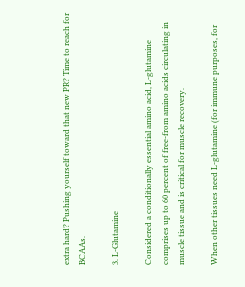extra hard? Pushing yourself toward that new PR? Time to reach for BCAAs.

3. L-Glutamine

Considered a conditionally essential amino acid, L-glutamine comprises up to 60 percent of free-from amino acids circulating in muscle tissue and is critical for muscle recovery.

When other tissues need L-glutamine (for immune purposes, for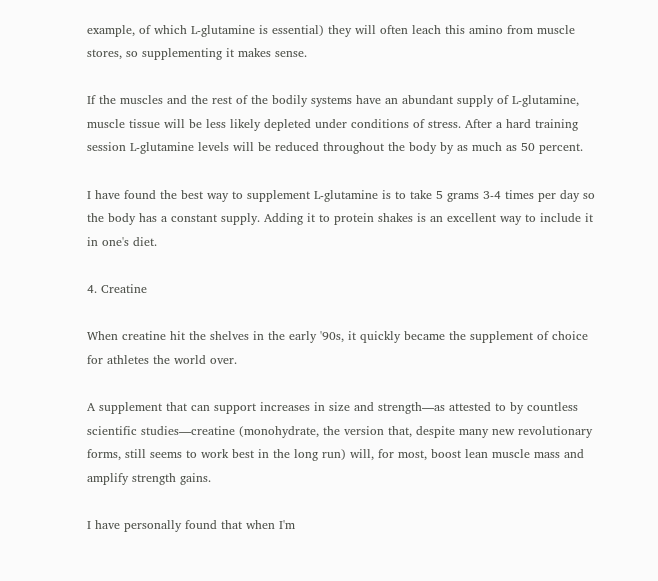example, of which L-glutamine is essential) they will often leach this amino from muscle stores, so supplementing it makes sense.

If the muscles and the rest of the bodily systems have an abundant supply of L-glutamine, muscle tissue will be less likely depleted under conditions of stress. After a hard training session L-glutamine levels will be reduced throughout the body by as much as 50 percent.

I have found the best way to supplement L-glutamine is to take 5 grams 3-4 times per day so the body has a constant supply. Adding it to protein shakes is an excellent way to include it in one's diet.

4. Creatine

When creatine hit the shelves in the early '90s, it quickly became the supplement of choice for athletes the world over.

A supplement that can support increases in size and strength—as attested to by countless scientific studies—creatine (monohydrate, the version that, despite many new revolutionary forms, still seems to work best in the long run) will, for most, boost lean muscle mass and amplify strength gains.

I have personally found that when I'm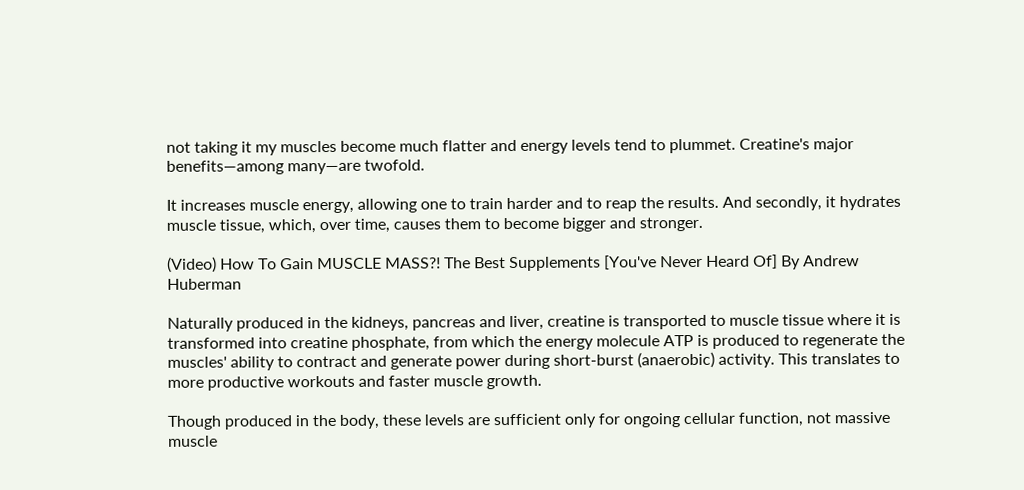not taking it my muscles become much flatter and energy levels tend to plummet. Creatine's major benefits—among many—are twofold.

It increases muscle energy, allowing one to train harder and to reap the results. And secondly, it hydrates muscle tissue, which, over time, causes them to become bigger and stronger.

(Video) How To Gain MUSCLE MASS?! The Best Supplements [You've Never Heard Of] By Andrew Huberman

Naturally produced in the kidneys, pancreas and liver, creatine is transported to muscle tissue where it is transformed into creatine phosphate, from which the energy molecule ATP is produced to regenerate the muscles' ability to contract and generate power during short-burst (anaerobic) activity. This translates to more productive workouts and faster muscle growth.

Though produced in the body, these levels are sufficient only for ongoing cellular function, not massive muscle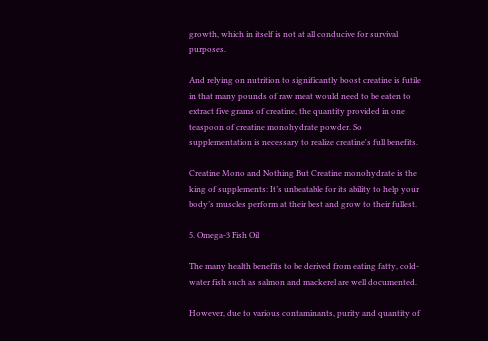growth, which in itself is not at all conducive for survival purposes.

And relying on nutrition to significantly boost creatine is futile in that many pounds of raw meat would need to be eaten to extract five grams of creatine, the quantity provided in one teaspoon of creatine monohydrate powder. So supplementation is necessary to realize creatine's full benefits.

Creatine Mono and Nothing But Creatine monohydrate is the king of supplements: It’s unbeatable for its ability to help your body’s muscles perform at their best and grow to their fullest.

5. Omega-3 Fish Oil

The many health benefits to be derived from eating fatty, cold-water fish such as salmon and mackerel are well documented.

However, due to various contaminants, purity and quantity of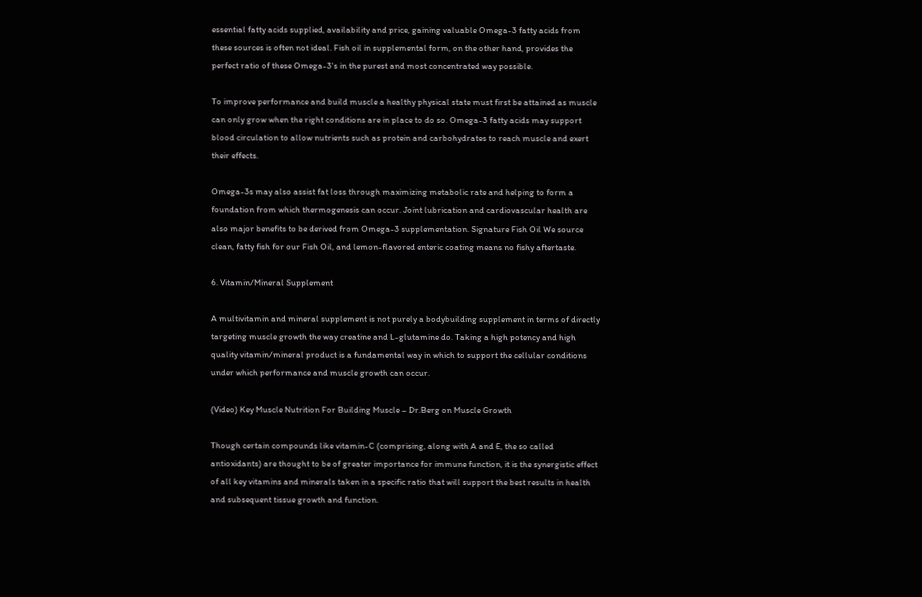essential fatty acids supplied, availability and price, gaining valuable Omega-3 fatty acids from these sources is often not ideal. Fish oil in supplemental form, on the other hand, provides the perfect ratio of these Omega-3's in the purest and most concentrated way possible.

To improve performance and build muscle a healthy physical state must first be attained as muscle can only grow when the right conditions are in place to do so. Omega-3 fatty acids may support blood circulation to allow nutrients such as protein and carbohydrates to reach muscle and exert their effects.

Omega-3s may also assist fat loss through maximizing metabolic rate and helping to form a foundation from which thermogenesis can occur. Joint lubrication and cardiovascular health are also major benefits to be derived from Omega-3 supplementation. Signature Fish Oil We source clean, fatty fish for our Fish Oil, and lemon-flavored enteric coating means no fishy aftertaste.

6. Vitamin/Mineral Supplement

A multivitamin and mineral supplement is not purely a bodybuilding supplement in terms of directly targeting muscle growth the way creatine and L-glutamine do. Taking a high potency and high quality vitamin/mineral product is a fundamental way in which to support the cellular conditions under which performance and muscle growth can occur.

(Video) Key Muscle Nutrition For Building Muscle – Dr.Berg on Muscle Growth

Though certain compounds like vitamin-C (comprising, along with A and E, the so called antioxidants) are thought to be of greater importance for immune function, it is the synergistic effect of all key vitamins and minerals taken in a specific ratio that will support the best results in health and subsequent tissue growth and function.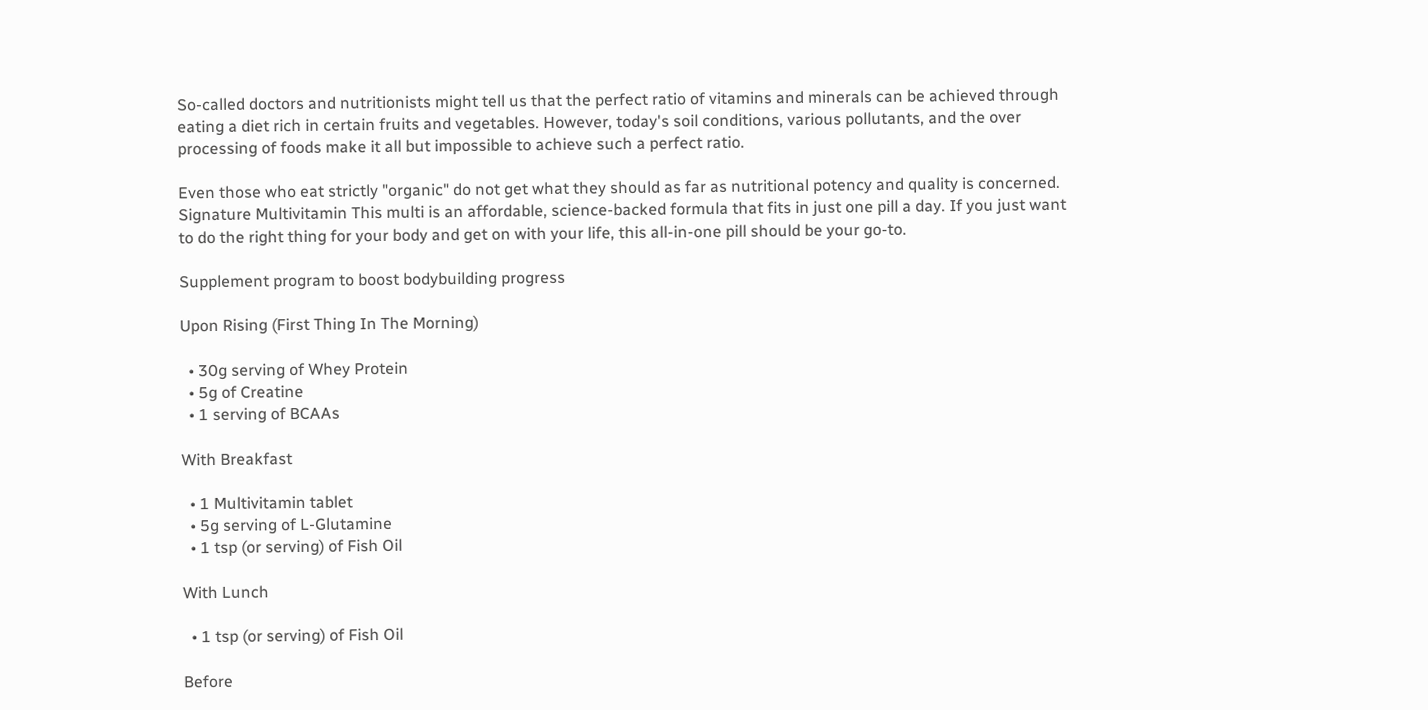So-called doctors and nutritionists might tell us that the perfect ratio of vitamins and minerals can be achieved through eating a diet rich in certain fruits and vegetables. However, today's soil conditions, various pollutants, and the over processing of foods make it all but impossible to achieve such a perfect ratio.

Even those who eat strictly "organic" do not get what they should as far as nutritional potency and quality is concerned. Signature Multivitamin This multi is an affordable, science-backed formula that fits in just one pill a day. If you just want to do the right thing for your body and get on with your life, this all-in-one pill should be your go-to.

Supplement program to boost bodybuilding progress

Upon Rising (First Thing In The Morning)

  • 30g serving of Whey Protein
  • 5g of Creatine
  • 1 serving of BCAAs

With Breakfast

  • 1 Multivitamin tablet
  • 5g serving of L-Glutamine
  • 1 tsp (or serving) of Fish Oil

With Lunch

  • 1 tsp (or serving) of Fish Oil

Before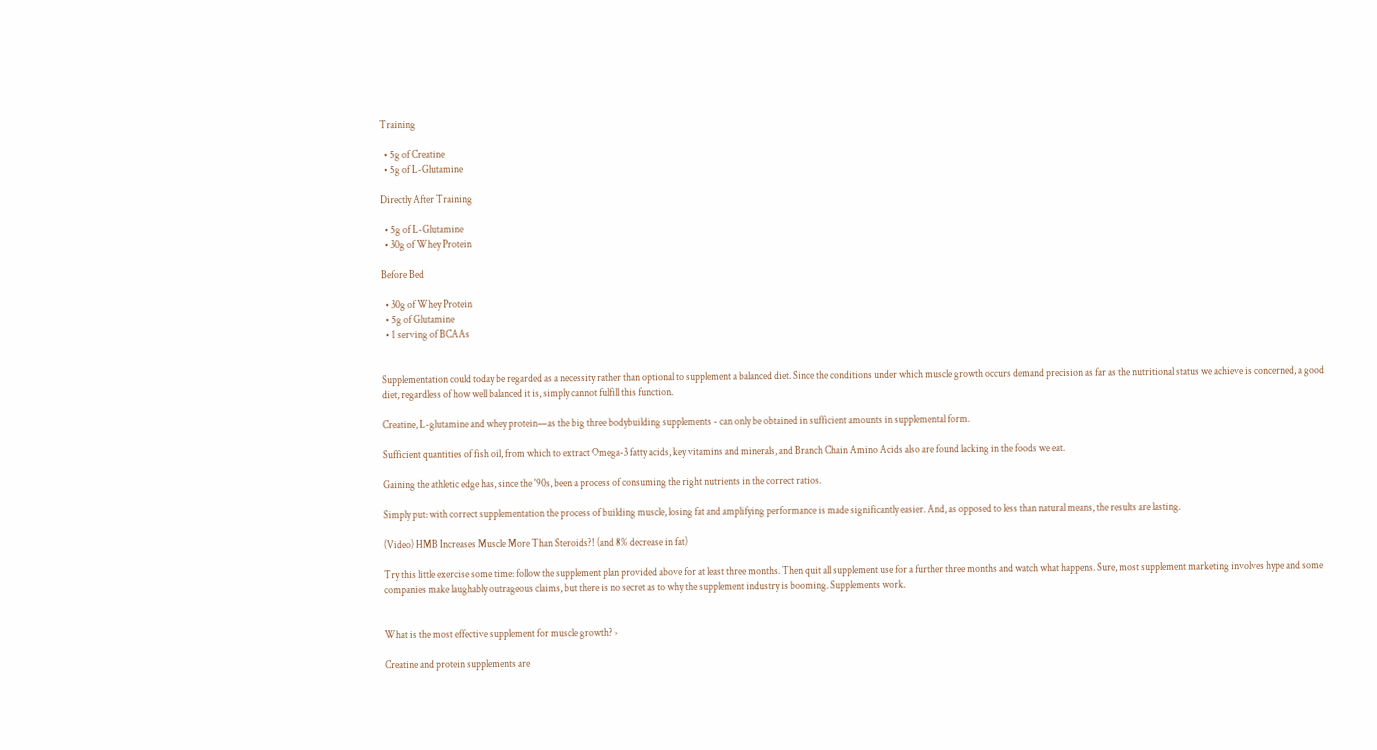Training

  • 5g of Creatine
  • 5g of L-Glutamine

Directly After Training

  • 5g of L-Glutamine
  • 30g of Whey Protein

Before Bed

  • 30g of Whey Protein
  • 5g of Glutamine
  • 1 serving of BCAAs


Supplementation could today be regarded as a necessity rather than optional to supplement a balanced diet. Since the conditions under which muscle growth occurs demand precision as far as the nutritional status we achieve is concerned, a good diet, regardless of how well balanced it is, simply cannot fulfill this function.

Creatine, L-glutamine and whey protein—as the big three bodybuilding supplements - can only be obtained in sufficient amounts in supplemental form.

Sufficient quantities of fish oil, from which to extract Omega-3 fatty acids, key vitamins and minerals, and Branch Chain Amino Acids also are found lacking in the foods we eat.

Gaining the athletic edge has, since the '90s, been a process of consuming the right nutrients in the correct ratios.

Simply put: with correct supplementation the process of building muscle, losing fat and amplifying performance is made significantly easier. And, as opposed to less than natural means, the results are lasting.

(Video) HMB Increases Muscle More Than Steroids?! (and 8% decrease in fat)

Try this little exercise some time: follow the supplement plan provided above for at least three months. Then quit all supplement use for a further three months and watch what happens. Sure, most supplement marketing involves hype and some companies make laughably outrageous claims, but there is no secret as to why the supplement industry is booming. Supplements work.


What is the most effective supplement for muscle growth? ›

Creatine and protein supplements are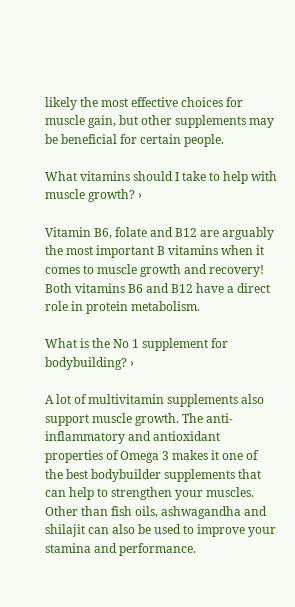likely the most effective choices for muscle gain, but other supplements may be beneficial for certain people.

What vitamins should I take to help with muscle growth? ›

Vitamin B6, folate and B12 are arguably the most important B vitamins when it comes to muscle growth and recovery! Both vitamins B6 and B12 have a direct role in protein metabolism.

What is the No 1 supplement for bodybuilding? ›

A lot of multivitamin supplements also support muscle growth. The anti-inflammatory and antioxidant properties of Omega 3 makes it one of the best bodybuilder supplements that can help to strengthen your muscles. Other than fish oils, ashwagandha and shilajit can also be used to improve your stamina and performance.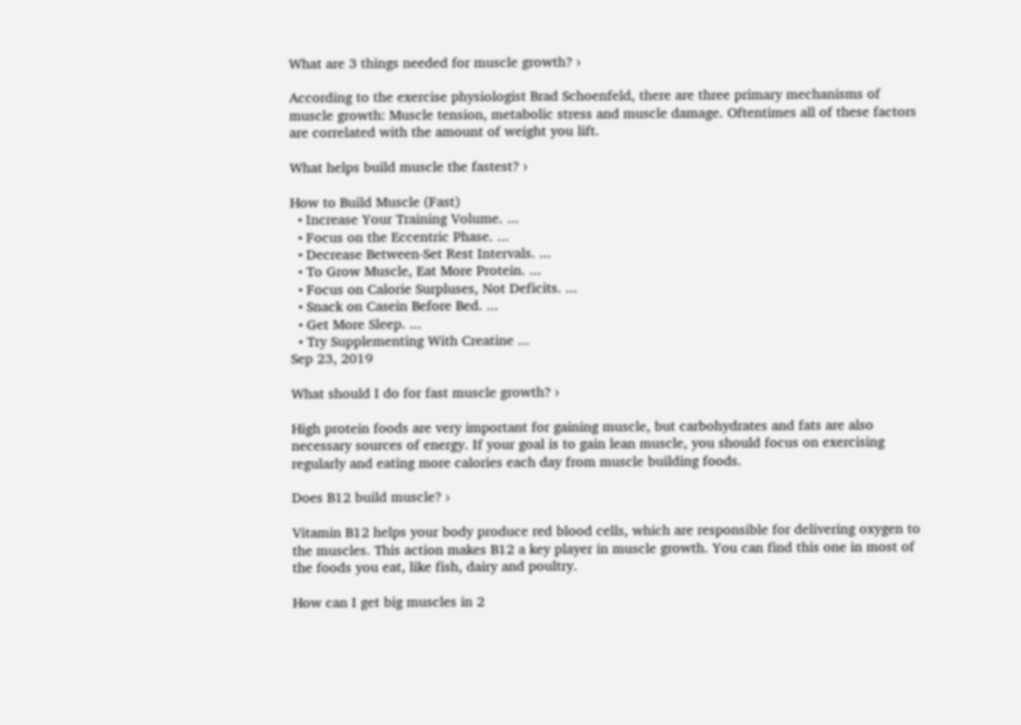What are 3 things needed for muscle growth? ›

According to the exercise physiologist Brad Schoenfeld, there are three primary mechanisms of muscle growth: Muscle tension, metabolic stress and muscle damage. Oftentimes all of these factors are correlated with the amount of weight you lift.

What helps build muscle the fastest? ›

How to Build Muscle (Fast)
  • Increase Your Training Volume. ...
  • Focus on the Eccentric Phase. ...
  • Decrease Between-Set Rest Intervals. ...
  • To Grow Muscle, Eat More Protein. ...
  • Focus on Calorie Surpluses, Not Deficits. ...
  • Snack on Casein Before Bed. ...
  • Get More Sleep. ...
  • Try Supplementing With Creatine ...
Sep 23, 2019

What should I do for fast muscle growth? ›

High protein foods are very important for gaining muscle, but carbohydrates and fats are also necessary sources of energy. If your goal is to gain lean muscle, you should focus on exercising regularly and eating more calories each day from muscle building foods.

Does B12 build muscle? ›

Vitamin B12 helps your body produce red blood cells, which are responsible for delivering oxygen to the muscles. This action makes B12 a key player in muscle growth. You can find this one in most of the foods you eat, like fish, dairy and poultry.

How can I get big muscles in 2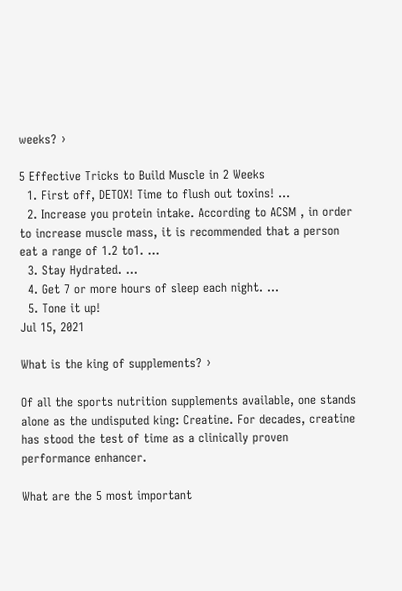weeks? ›

5 Effective Tricks to Build Muscle in 2 Weeks
  1. First off, DETOX! Time to flush out toxins! ...
  2. Increase you protein intake. According to ACSM , in order to increase muscle mass, it is recommended that a person eat a range of 1.2 to1. ...
  3. Stay Hydrated. ...
  4. Get 7 or more hours of sleep each night. ...
  5. Tone it up!
Jul 15, 2021

What is the king of supplements? ›

Of all the sports nutrition supplements available, one stands alone as the undisputed king: Creatine. For decades, creatine has stood the test of time as a clinically proven performance enhancer.

What are the 5 most important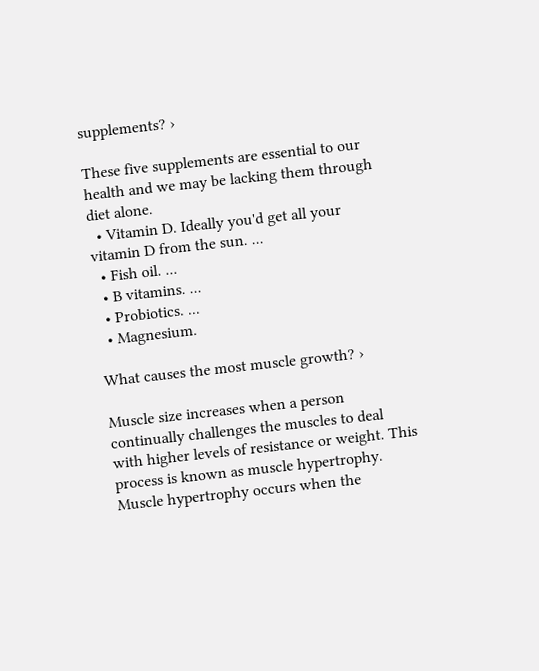supplements? ›

These five supplements are essential to our health and we may be lacking them through diet alone.
  • Vitamin D. Ideally you'd get all your vitamin D from the sun. ...
  • Fish oil. ...
  • B vitamins. ...
  • Probiotics. ...
  • Magnesium.

What causes the most muscle growth? ›

Muscle size increases when a person continually challenges the muscles to deal with higher levels of resistance or weight. This process is known as muscle hypertrophy. Muscle hypertrophy occurs when the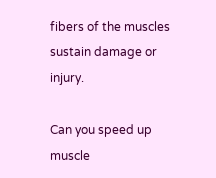fibers of the muscles sustain damage or injury.

Can you speed up muscle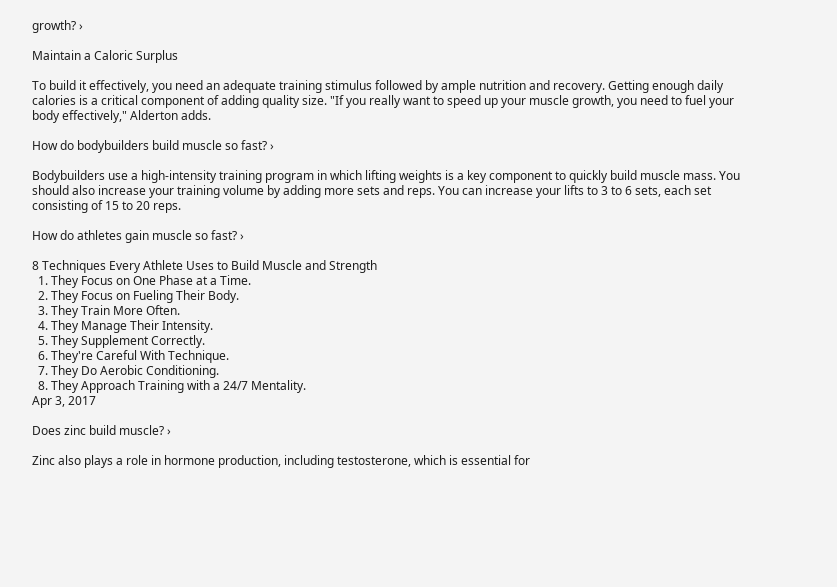growth? ›

Maintain a Caloric Surplus

To build it effectively, you need an adequate training stimulus followed by ample nutrition and recovery. Getting enough daily calories is a critical component of adding quality size. "If you really want to speed up your muscle growth, you need to fuel your body effectively," Alderton adds.

How do bodybuilders build muscle so fast? ›

Bodybuilders use a high-intensity training program in which lifting weights is a key component to quickly build muscle mass. You should also increase your training volume by adding more sets and reps. You can increase your lifts to 3 to 6 sets, each set consisting of 15 to 20 reps.

How do athletes gain muscle so fast? ›

8 Techniques Every Athlete Uses to Build Muscle and Strength
  1. They Focus on One Phase at a Time.
  2. They Focus on Fueling Their Body.
  3. They Train More Often.
  4. They Manage Their Intensity.
  5. They Supplement Correctly.
  6. They're Careful With Technique.
  7. They Do Aerobic Conditioning.
  8. They Approach Training with a 24/7 Mentality.
Apr 3, 2017

Does zinc build muscle? ›

Zinc also plays a role in hormone production, including testosterone, which is essential for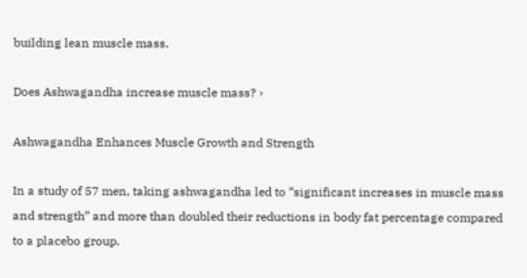building lean muscle mass.

Does Ashwagandha increase muscle mass? ›

Ashwagandha Enhances Muscle Growth and Strength

In a study of 57 men, taking ashwagandha led to “significant increases in muscle mass and strength” and more than doubled their reductions in body fat percentage compared to a placebo group.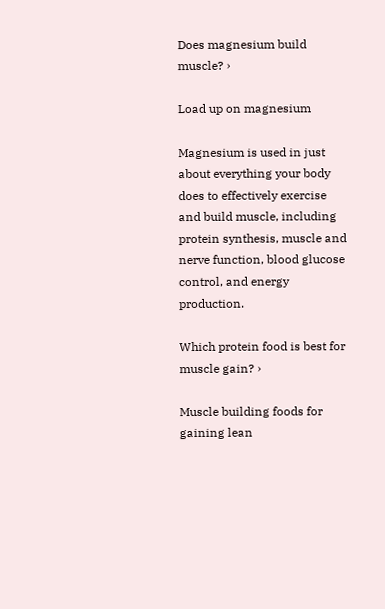Does magnesium build muscle? ›

Load up on magnesium

Magnesium is used in just about everything your body does to effectively exercise and build muscle, including protein synthesis, muscle and nerve function, blood glucose control, and energy production.

Which protein food is best for muscle gain? ›

Muscle building foods for gaining lean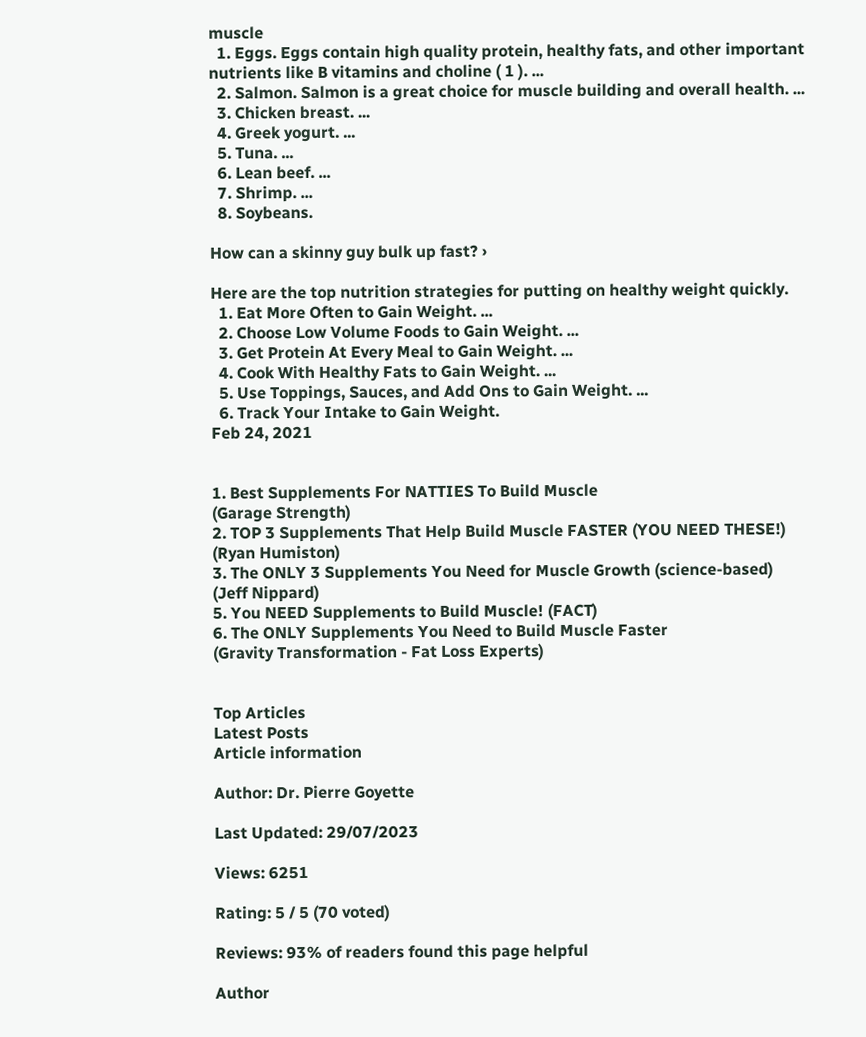muscle
  1. Eggs. Eggs contain high quality protein, healthy fats, and other important nutrients like B vitamins and choline ( 1 ). ...
  2. Salmon. Salmon is a great choice for muscle building and overall health. ...
  3. Chicken breast. ...
  4. Greek yogurt. ...
  5. Tuna. ...
  6. Lean beef. ...
  7. Shrimp. ...
  8. Soybeans.

How can a skinny guy bulk up fast? ›

Here are the top nutrition strategies for putting on healthy weight quickly.
  1. Eat More Often to Gain Weight. ...
  2. Choose Low Volume Foods to Gain Weight. ...
  3. Get Protein At Every Meal to Gain Weight. ...
  4. Cook With Healthy Fats to Gain Weight. ...
  5. Use Toppings, Sauces, and Add Ons to Gain Weight. ...
  6. Track Your Intake to Gain Weight.
Feb 24, 2021


1. Best Supplements For NATTIES To Build Muscle
(Garage Strength)
2. TOP 3 Supplements That Help Build Muscle FASTER (YOU NEED THESE!)
(Ryan Humiston)
3. The ONLY 3 Supplements You Need for Muscle Growth (science-based)
(Jeff Nippard)
5. You NEED Supplements to Build Muscle! (FACT)
6. The ONLY Supplements You Need to Build Muscle Faster
(Gravity Transformation - Fat Loss Experts)


Top Articles
Latest Posts
Article information

Author: Dr. Pierre Goyette

Last Updated: 29/07/2023

Views: 6251

Rating: 5 / 5 (70 voted)

Reviews: 93% of readers found this page helpful

Author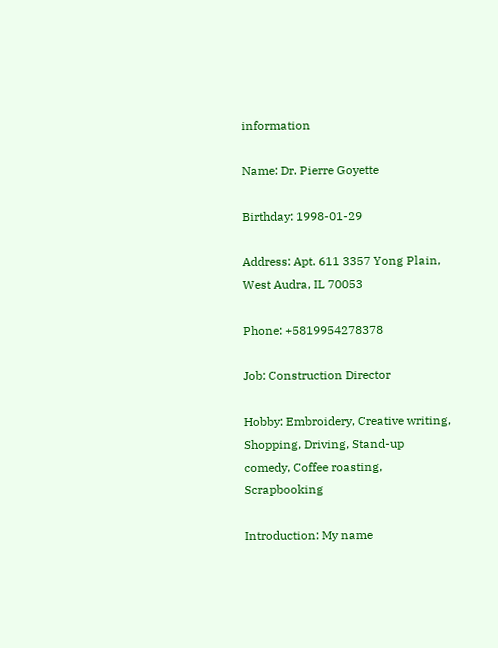information

Name: Dr. Pierre Goyette

Birthday: 1998-01-29

Address: Apt. 611 3357 Yong Plain, West Audra, IL 70053

Phone: +5819954278378

Job: Construction Director

Hobby: Embroidery, Creative writing, Shopping, Driving, Stand-up comedy, Coffee roasting, Scrapbooking

Introduction: My name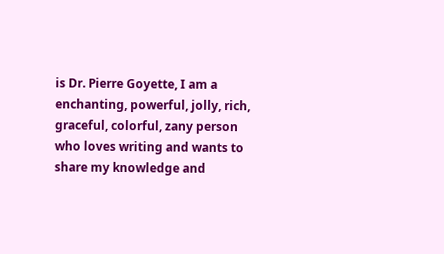is Dr. Pierre Goyette, I am a enchanting, powerful, jolly, rich, graceful, colorful, zany person who loves writing and wants to share my knowledge and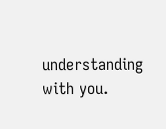understanding with you.